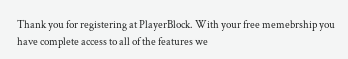Thank you for registering at PlayerBlock. With your free memebrship you have complete access to all of the features we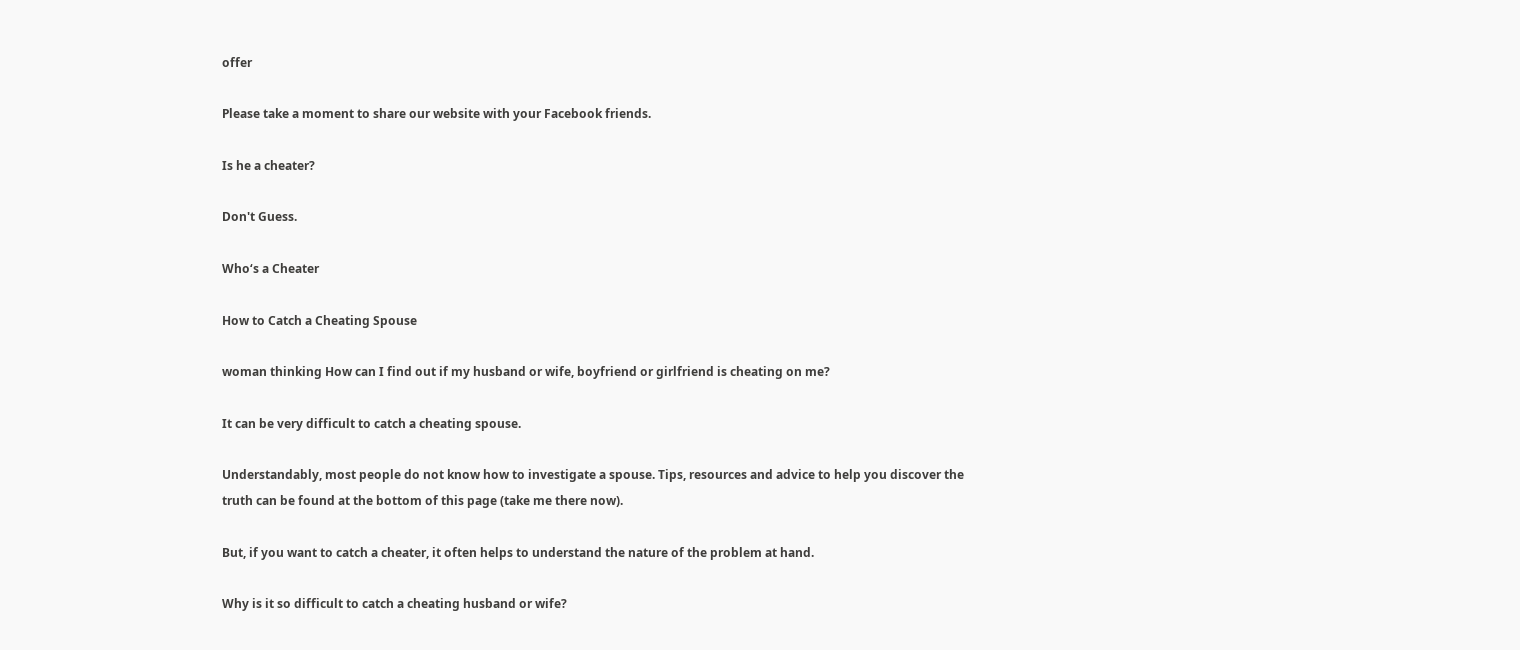offer

Please take a moment to share our website with your Facebook friends.

Is he a cheater?

Don't Guess.

Who‘s a Cheater

How to Catch a Cheating Spouse

woman thinking How can I find out if my husband or wife, boyfriend or girlfriend is cheating on me?

It can be very difficult to catch a cheating spouse.

Understandably, most people do not know how to investigate a spouse. Tips, resources and advice to help you discover the truth can be found at the bottom of this page (take me there now).

But, if you want to catch a cheater, it often helps to understand the nature of the problem at hand.

Why is it so difficult to catch a cheating husband or wife?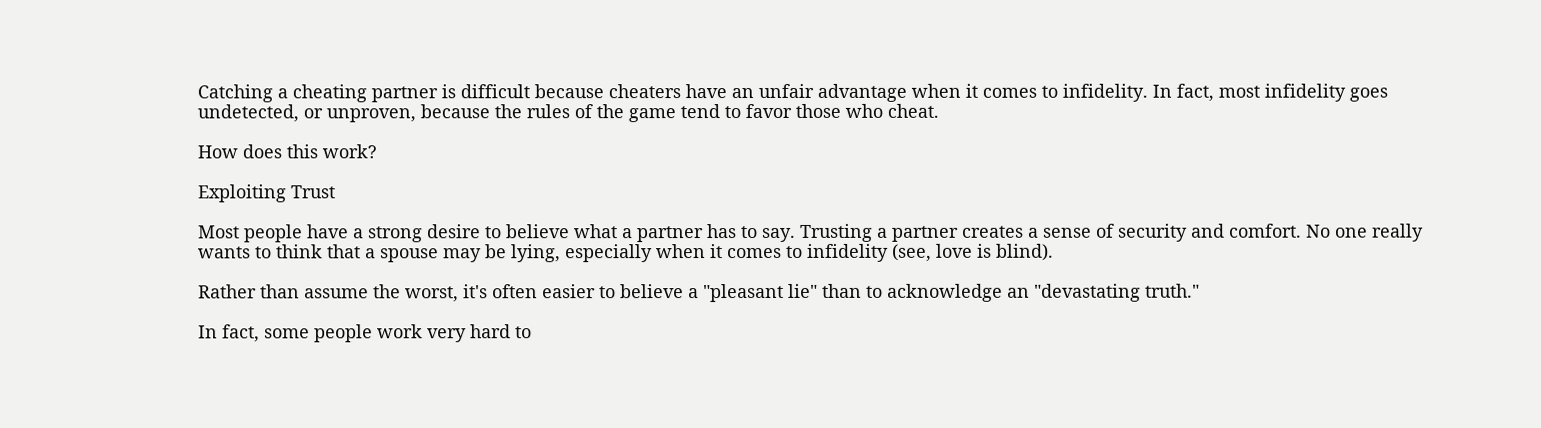Catching a cheating partner is difficult because cheaters have an unfair advantage when it comes to infidelity. In fact, most infidelity goes undetected, or unproven, because the rules of the game tend to favor those who cheat.

How does this work?

Exploiting Trust

Most people have a strong desire to believe what a partner has to say. Trusting a partner creates a sense of security and comfort. No one really wants to think that a spouse may be lying, especially when it comes to infidelity (see, love is blind).

Rather than assume the worst, it's often easier to believe a "pleasant lie" than to acknowledge an "devastating truth."

In fact, some people work very hard to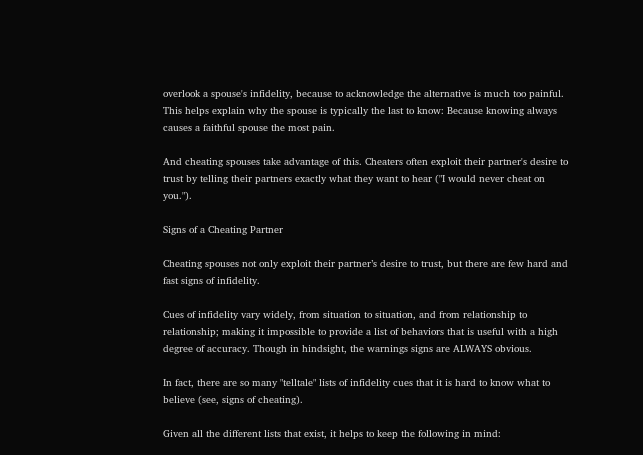overlook a spouse's infidelity, because to acknowledge the alternative is much too painful. This helps explain why the spouse is typically the last to know: Because knowing always causes a faithful spouse the most pain.

And cheating spouses take advantage of this. Cheaters often exploit their partner's desire to trust by telling their partners exactly what they want to hear ("I would never cheat on you.").

Signs of a Cheating Partner

Cheating spouses not only exploit their partner’s desire to trust, but there are few hard and fast signs of infidelity.

Cues of infidelity vary widely, from situation to situation, and from relationship to relationship; making it impossible to provide a list of behaviors that is useful with a high degree of accuracy. Though in hindsight, the warnings signs are ALWAYS obvious.

In fact, there are so many "telltale" lists of infidelity cues that it is hard to know what to believe (see, signs of cheating).

Given all the different lists that exist, it helps to keep the following in mind: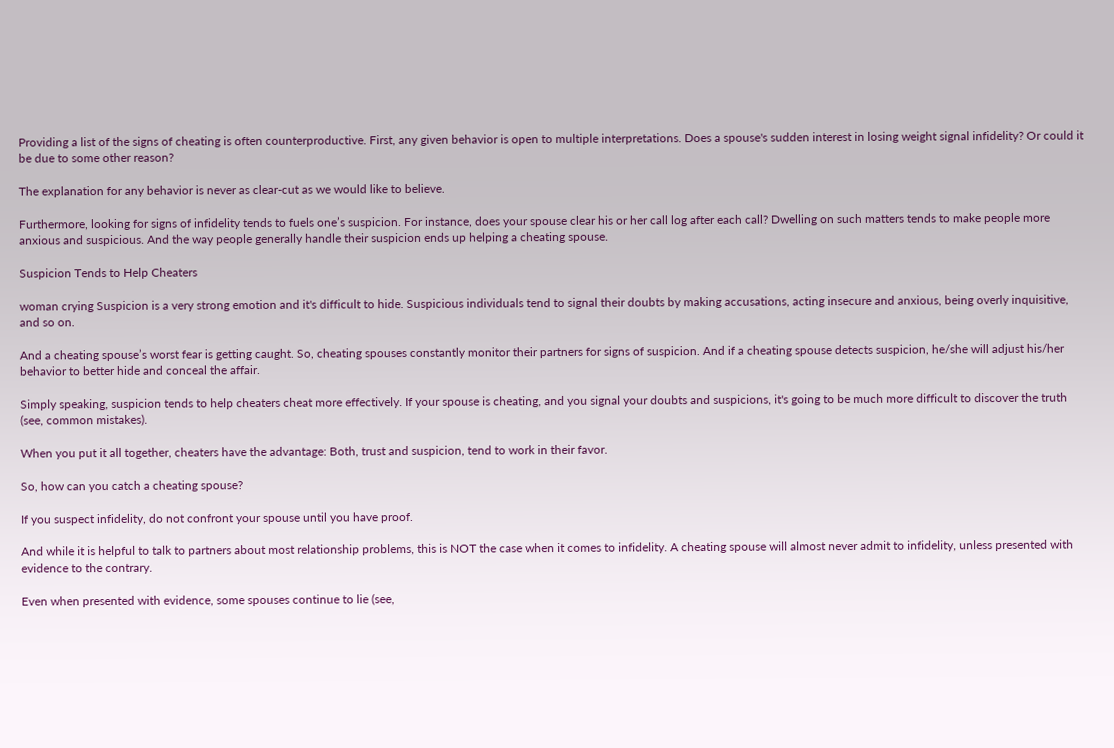Providing a list of the signs of cheating is often counterproductive. First, any given behavior is open to multiple interpretations. Does a spouse's sudden interest in losing weight signal infidelity? Or could it be due to some other reason?

The explanation for any behavior is never as clear-cut as we would like to believe.

Furthermore, looking for signs of infidelity tends to fuels one’s suspicion. For instance, does your spouse clear his or her call log after each call? Dwelling on such matters tends to make people more anxious and suspicious. And the way people generally handle their suspicion ends up helping a cheating spouse.

Suspicion Tends to Help Cheaters

woman crying Suspicion is a very strong emotion and it's difficult to hide. Suspicious individuals tend to signal their doubts by making accusations, acting insecure and anxious, being overly inquisitive, and so on.

And a cheating spouse’s worst fear is getting caught. So, cheating spouses constantly monitor their partners for signs of suspicion. And if a cheating spouse detects suspicion, he/she will adjust his/her behavior to better hide and conceal the affair.

Simply speaking, suspicion tends to help cheaters cheat more effectively. If your spouse is cheating, and you signal your doubts and suspicions, it's going to be much more difficult to discover the truth (see, common mistakes).

When you put it all together, cheaters have the advantage: Both, trust and suspicion, tend to work in their favor.

So, how can you catch a cheating spouse?

If you suspect infidelity, do not confront your spouse until you have proof.

And while it is helpful to talk to partners about most relationship problems, this is NOT the case when it comes to infidelity. A cheating spouse will almost never admit to infidelity, unless presented with evidence to the contrary.

Even when presented with evidence, some spouses continue to lie (see,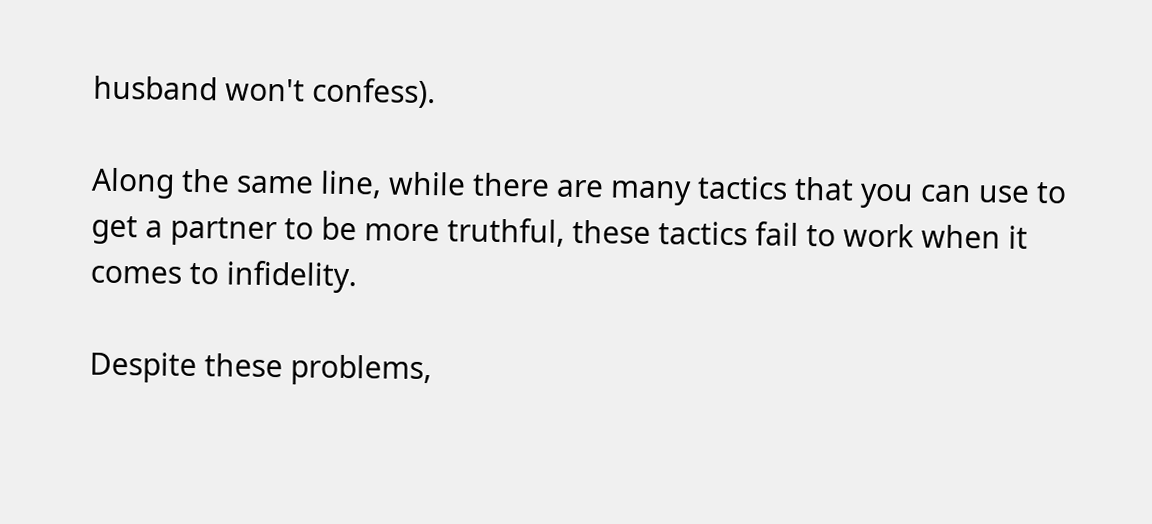husband won't confess).

Along the same line, while there are many tactics that you can use to get a partner to be more truthful, these tactics fail to work when it comes to infidelity.

Despite these problems,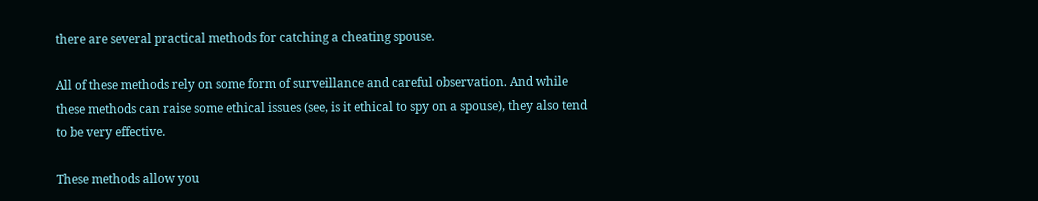there are several practical methods for catching a cheating spouse.

All of these methods rely on some form of surveillance and careful observation. And while these methods can raise some ethical issues (see, is it ethical to spy on a spouse), they also tend to be very effective.

These methods allow you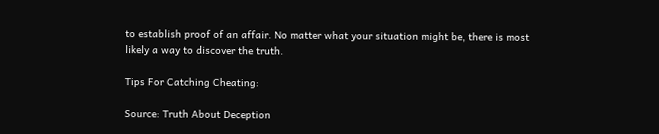to establish proof of an affair. No matter what your situation might be, there is most likely a way to discover the truth.

Tips For Catching Cheating:

Source: Truth About Deception